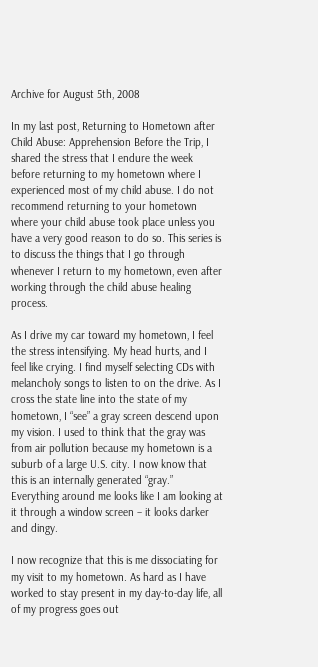Archive for August 5th, 2008

In my last post, Returning to Hometown after Child Abuse: Apprehension Before the Trip, I shared the stress that I endure the week before returning to my hometown where I experienced most of my child abuse. I do not recommend returning to your hometown where your child abuse took place unless you have a very good reason to do so. This series is to discuss the things that I go through whenever I return to my hometown, even after working through the child abuse healing process.

As I drive my car toward my hometown, I feel the stress intensifying. My head hurts, and I feel like crying. I find myself selecting CDs with melancholy songs to listen to on the drive. As I cross the state line into the state of my hometown, I “see” a gray screen descend upon my vision. I used to think that the gray was from air pollution because my hometown is a suburb of a large U.S. city. I now know that this is an internally generated “gray.” Everything around me looks like I am looking at it through a window screen – it looks darker and dingy.

I now recognize that this is me dissociating for my visit to my hometown. As hard as I have worked to stay present in my day-to-day life, all of my progress goes out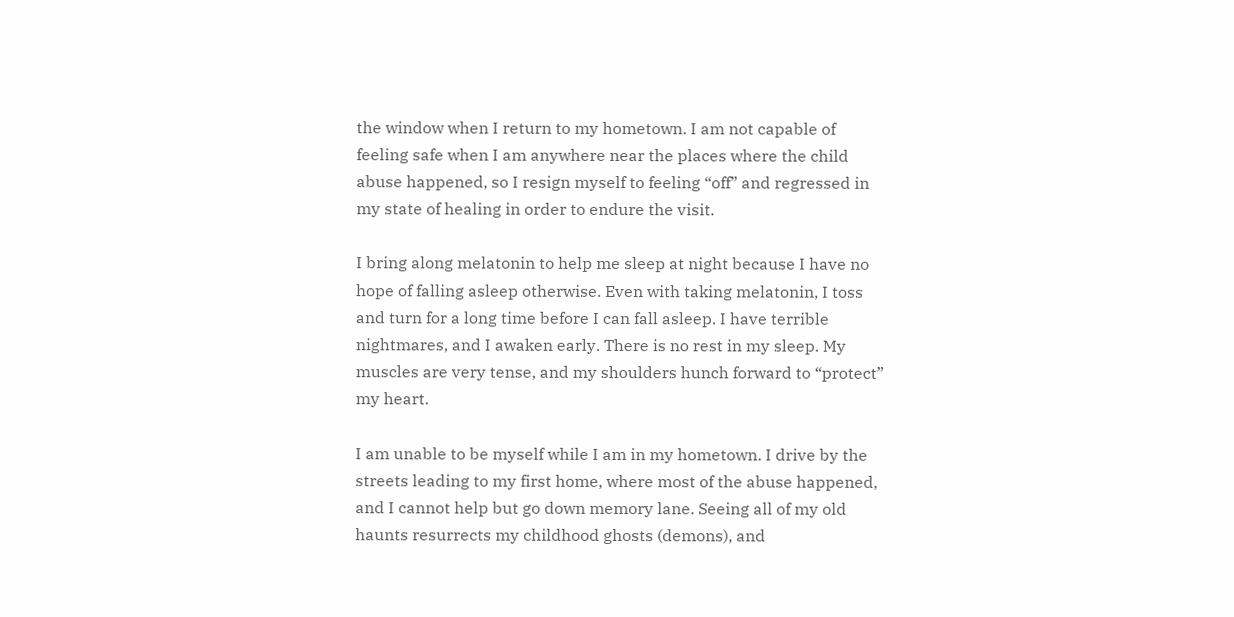the window when I return to my hometown. I am not capable of feeling safe when I am anywhere near the places where the child abuse happened, so I resign myself to feeling “off” and regressed in my state of healing in order to endure the visit.

I bring along melatonin to help me sleep at night because I have no hope of falling asleep otherwise. Even with taking melatonin, I toss and turn for a long time before I can fall asleep. I have terrible nightmares, and I awaken early. There is no rest in my sleep. My muscles are very tense, and my shoulders hunch forward to “protect” my heart.

I am unable to be myself while I am in my hometown. I drive by the streets leading to my first home, where most of the abuse happened, and I cannot help but go down memory lane. Seeing all of my old haunts resurrects my childhood ghosts (demons), and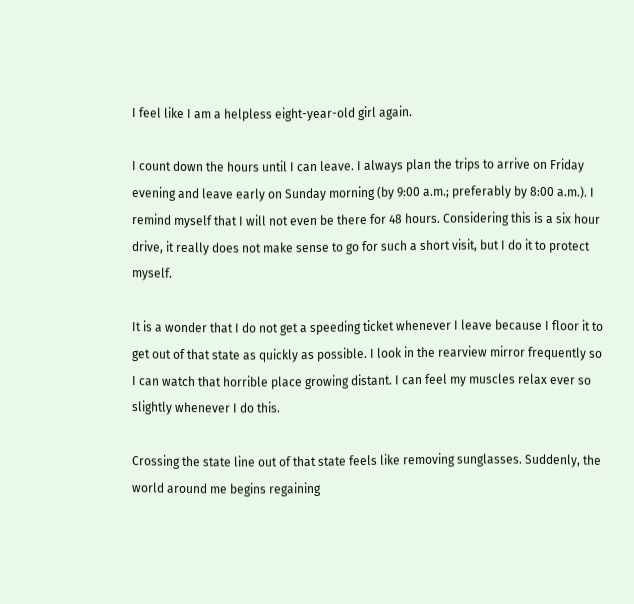I feel like I am a helpless eight-year-old girl again.

I count down the hours until I can leave. I always plan the trips to arrive on Friday evening and leave early on Sunday morning (by 9:00 a.m.; preferably by 8:00 a.m.). I remind myself that I will not even be there for 48 hours. Considering this is a six hour drive, it really does not make sense to go for such a short visit, but I do it to protect myself.

It is a wonder that I do not get a speeding ticket whenever I leave because I floor it to get out of that state as quickly as possible. I look in the rearview mirror frequently so I can watch that horrible place growing distant. I can feel my muscles relax ever so slightly whenever I do this.

Crossing the state line out of that state feels like removing sunglasses. Suddenly, the world around me begins regaining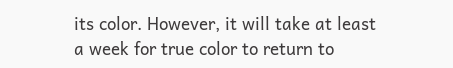its color. However, it will take at least a week for true color to return to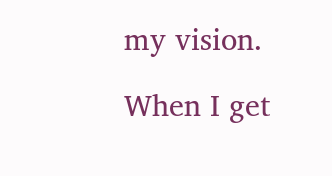my vision.

When I get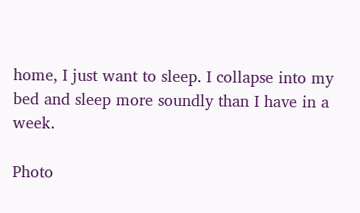home, I just want to sleep. I collapse into my bed and sleep more soundly than I have in a week.

Photo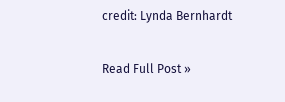credit: Lynda Bernhardt

Read Full Post »